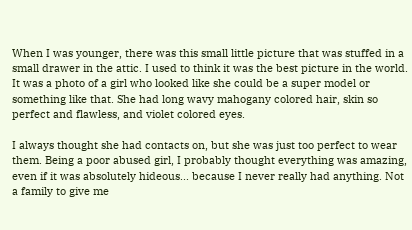When I was younger, there was this small little picture that was stuffed in a small drawer in the attic. I used to think it was the best picture in the world. It was a photo of a girl who looked like she could be a super model or something like that. She had long wavy mahogany colored hair, skin so perfect and flawless, and violet colored eyes.

I always thought she had contacts on, but she was just too perfect to wear them. Being a poor abused girl, I probably thought everything was amazing, even if it was absolutely hideous... because I never really had anything. Not a family to give me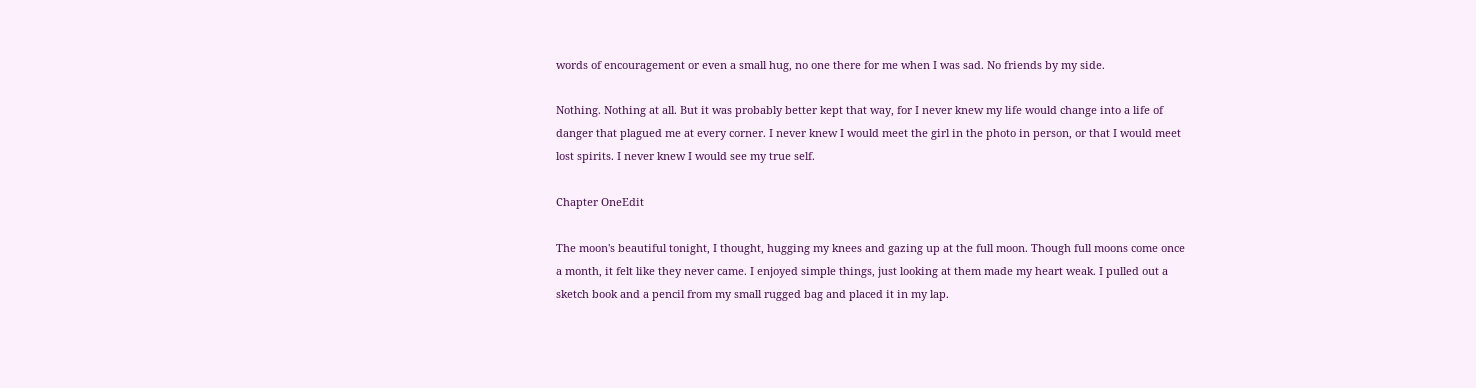words of encouragement or even a small hug, no one there for me when I was sad. No friends by my side.

Nothing. Nothing at all. But it was probably better kept that way, for I never knew my life would change into a life of danger that plagued me at every corner. I never knew I would meet the girl in the photo in person, or that I would meet lost spirits. I never knew I would see my true self.

Chapter OneEdit

The moon's beautiful tonight, I thought, hugging my knees and gazing up at the full moon. Though full moons come once a month, it felt like they never came. I enjoyed simple things, just looking at them made my heart weak. I pulled out a sketch book and a pencil from my small rugged bag and placed it in my lap.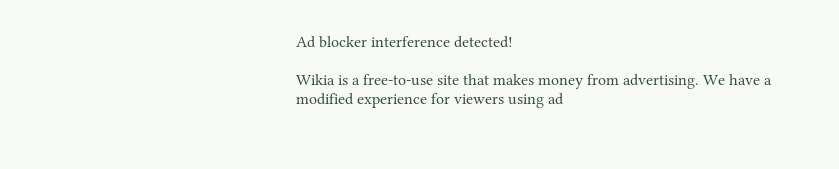Ad blocker interference detected!

Wikia is a free-to-use site that makes money from advertising. We have a modified experience for viewers using ad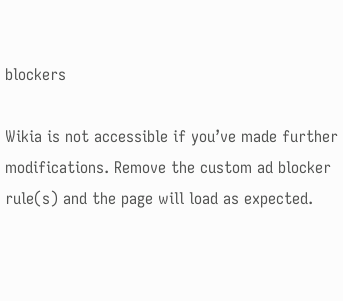blockers

Wikia is not accessible if you’ve made further modifications. Remove the custom ad blocker rule(s) and the page will load as expected.